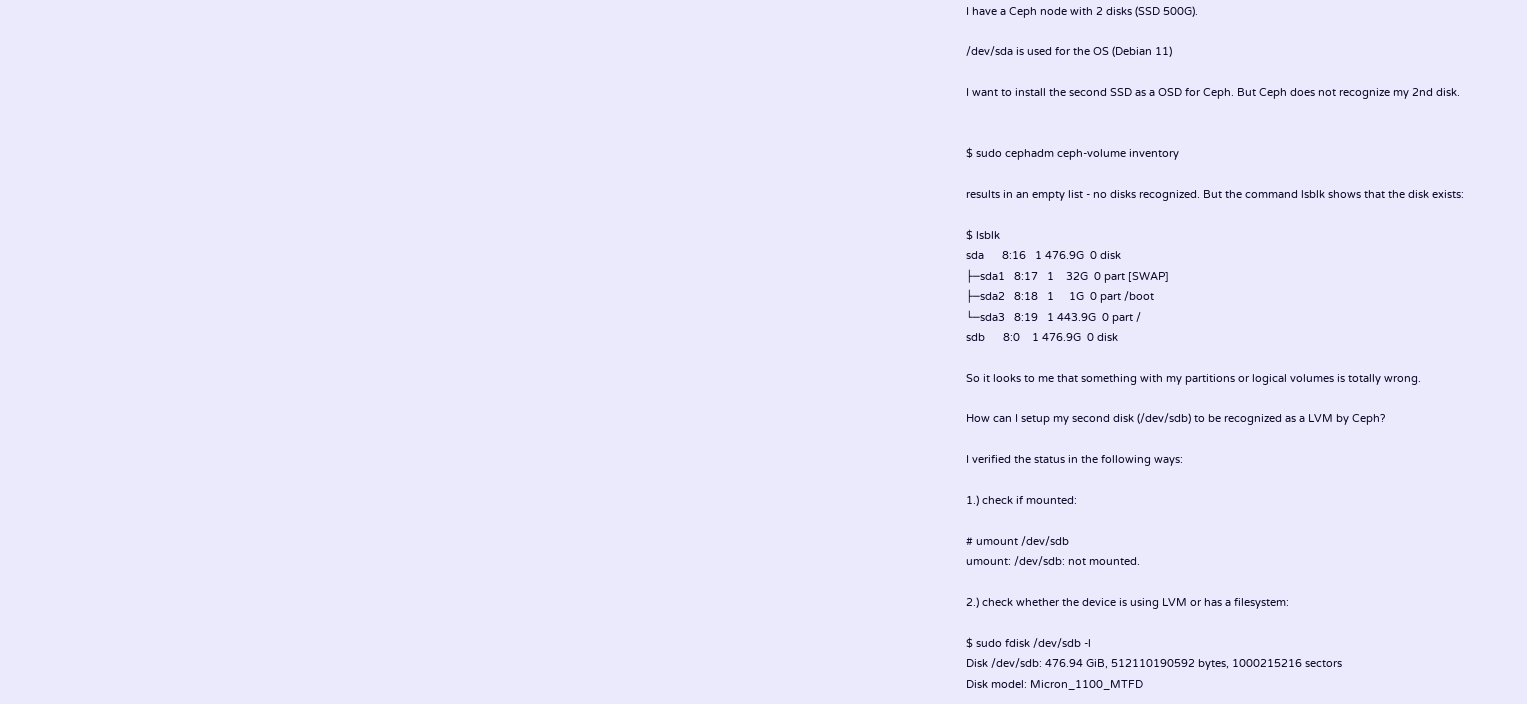I have a Ceph node with 2 disks (SSD 500G).

/dev/sda is used for the OS (Debian 11)

I want to install the second SSD as a OSD for Ceph. But Ceph does not recognize my 2nd disk.


$ sudo cephadm ceph-volume inventory

results in an empty list - no disks recognized. But the command lsblk shows that the disk exists:

$ lsblk
sda      8:16   1 476.9G  0 disk
├─sda1   8:17   1    32G  0 part [SWAP]
├─sda2   8:18   1     1G  0 part /boot
└─sda3   8:19   1 443.9G  0 part /
sdb      8:0    1 476.9G  0 disk

So it looks to me that something with my partitions or logical volumes is totally wrong.

How can I setup my second disk (/dev/sdb) to be recognized as a LVM by Ceph?

I verified the status in the following ways:

1.) check if mounted:

# umount /dev/sdb
umount: /dev/sdb: not mounted.

2.) check whether the device is using LVM or has a filesystem:

$ sudo fdisk /dev/sdb -l
Disk /dev/sdb: 476.94 GiB, 512110190592 bytes, 1000215216 sectors
Disk model: Micron_1100_MTFD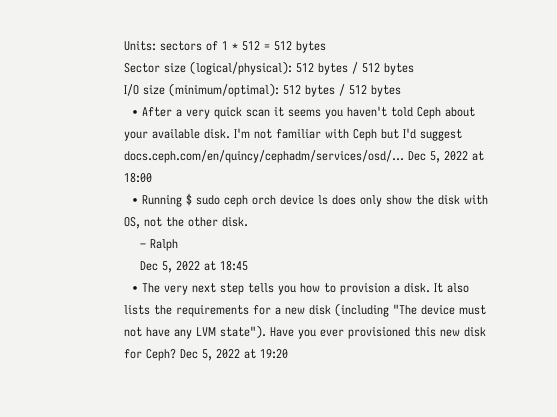Units: sectors of 1 * 512 = 512 bytes
Sector size (logical/physical): 512 bytes / 512 bytes
I/O size (minimum/optimal): 512 bytes / 512 bytes
  • After a very quick scan it seems you haven't told Ceph about your available disk. I'm not familiar with Ceph but I'd suggest docs.ceph.com/en/quincy/cephadm/services/osd/… Dec 5, 2022 at 18:00
  • Running $ sudo ceph orch device ls does only show the disk with OS, not the other disk.
    – Ralph
    Dec 5, 2022 at 18:45
  • The very next step tells you how to provision a disk. It also lists the requirements for a new disk (including "The device must not have any LVM state"). Have you ever provisioned this new disk for Ceph? Dec 5, 2022 at 19:20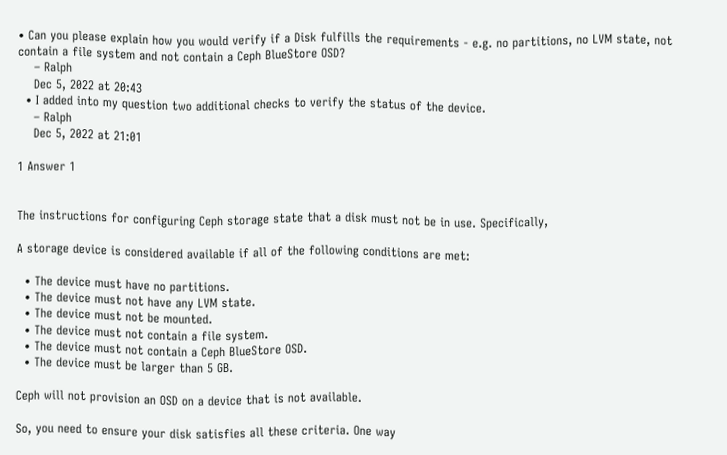• Can you please explain how you would verify if a Disk fulfills the requirements - e.g. no partitions, no LVM state, not contain a file system and not contain a Ceph BlueStore OSD?
    – Ralph
    Dec 5, 2022 at 20:43
  • I added into my question two additional checks to verify the status of the device.
    – Ralph
    Dec 5, 2022 at 21:01

1 Answer 1


The instructions for configuring Ceph storage state that a disk must not be in use. Specifically,

A storage device is considered available if all of the following conditions are met:

  • The device must have no partitions.
  • The device must not have any LVM state.
  • The device must not be mounted.
  • The device must not contain a file system.
  • The device must not contain a Ceph BlueStore OSD.
  • The device must be larger than 5 GB.

Ceph will not provision an OSD on a device that is not available.

So, you need to ensure your disk satisfies all these criteria. One way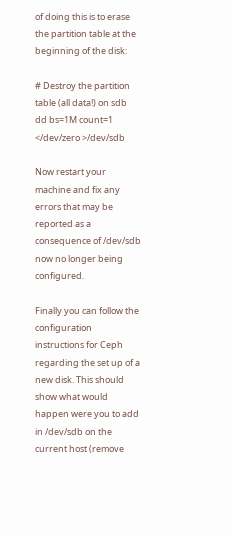of doing this is to erase the partition table at the beginning of the disk:

# Destroy the partition table (all data!) on sdb
dd bs=1M count=1 </dev/zero >/dev/sdb

Now restart your machine and fix any errors that may be reported as a consequence of /dev/sdb now no longer being configured.

Finally you can follow the configuration instructions for Ceph regarding the set up of a new disk. This should show what would happen were you to add in /dev/sdb on the current host (remove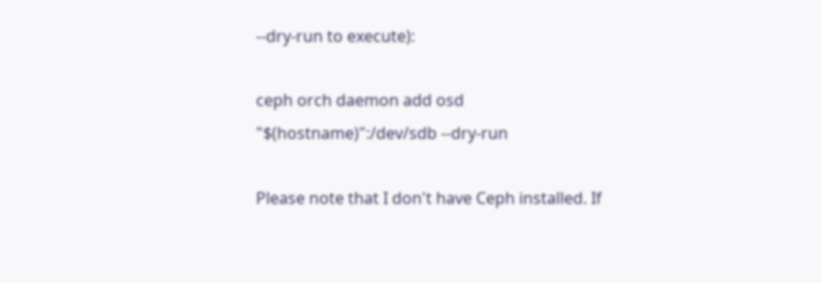--dry-run to execute):

ceph orch daemon add osd "$(hostname)":/dev/sdb --dry-run

Please note that I don't have Ceph installed. If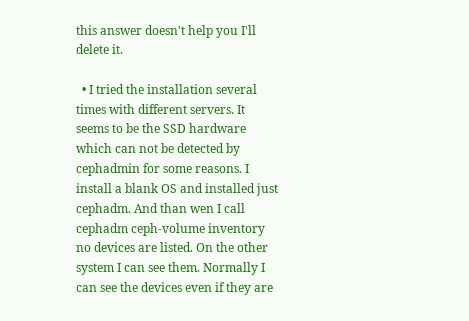this answer doesn't help you I'll delete it.

  • I tried the installation several times with different servers. It seems to be the SSD hardware which can not be detected by cephadmin for some reasons. I install a blank OS and installed just cephadm. And than wen I call cephadm ceph-volume inventory no devices are listed. On the other system I can see them. Normally I can see the devices even if they are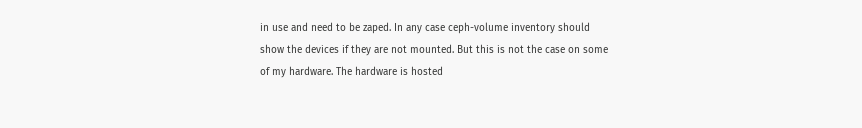in use and need to be zaped. In any case ceph-volume inventory should show the devices if they are not mounted. But this is not the case on some of my hardware. The hardware is hosted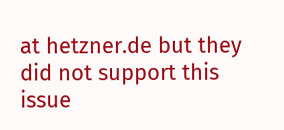at hetzner.de but they did not support this issue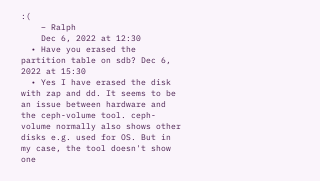:(
    – Ralph
    Dec 6, 2022 at 12:30
  • Have you erased the partition table on sdb? Dec 6, 2022 at 15:30
  • Yes I have erased the disk with zap and dd. It seems to be an issue between hardware and the ceph-volume tool. ceph-volume normally also shows other disks e.g. used for OS. But in my case, the tool doesn't show one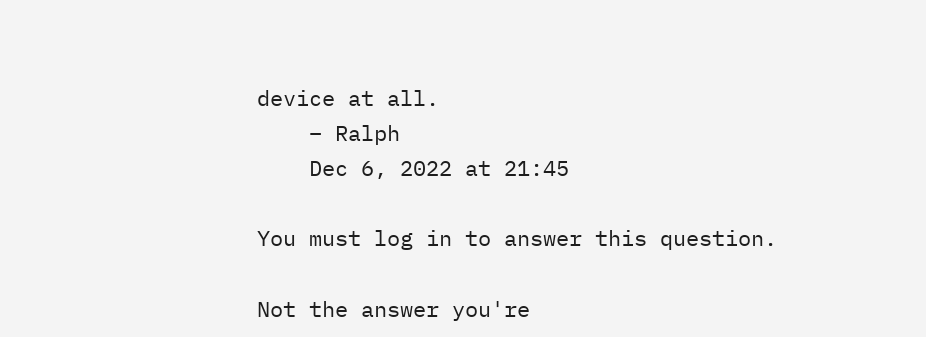device at all.
    – Ralph
    Dec 6, 2022 at 21:45

You must log in to answer this question.

Not the answer you're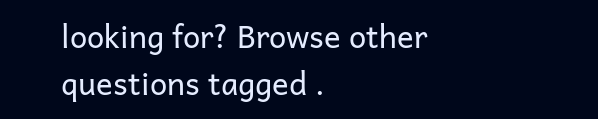looking for? Browse other questions tagged .